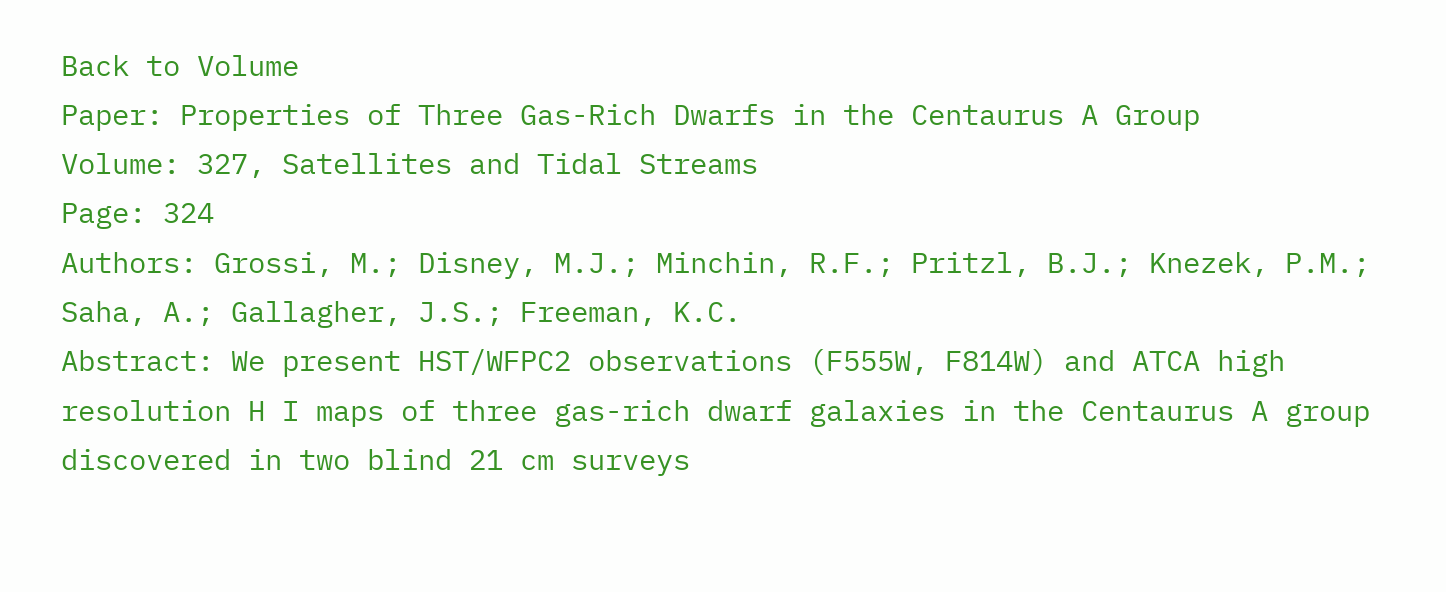Back to Volume
Paper: Properties of Three Gas-Rich Dwarfs in the Centaurus A Group
Volume: 327, Satellites and Tidal Streams
Page: 324
Authors: Grossi, M.; Disney, M.J.; Minchin, R.F.; Pritzl, B.J.; Knezek, P.M.; Saha, A.; Gallagher, J.S.; Freeman, K.C.
Abstract: We present HST/WFPC2 observations (F555W, F814W) and ATCA high resolution H I maps of three gas-rich dwarf galaxies in the Centaurus A group discovered in two blind 21 cm surveys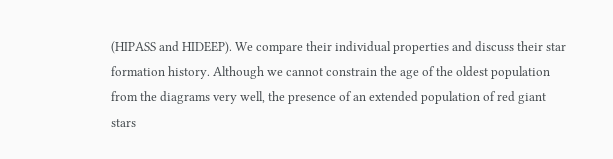(HIPASS and HIDEEP). We compare their individual properties and discuss their star formation history. Although we cannot constrain the age of the oldest population from the diagrams very well, the presence of an extended population of red giant stars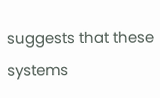suggests that these systems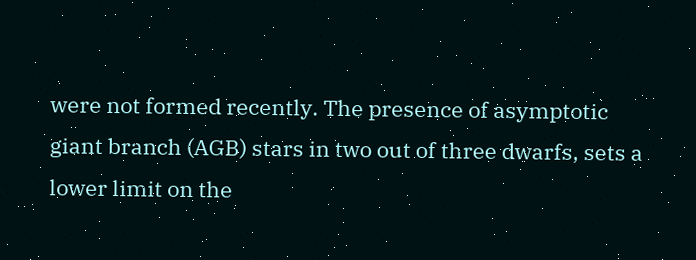were not formed recently. The presence of asymptotic giant branch (AGB) stars in two out of three dwarfs, sets a lower limit on the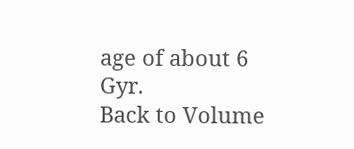age of about 6 Gyr.
Back to Volume